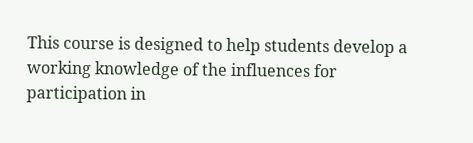This course is designed to help students develop a working knowledge of the influences for participation in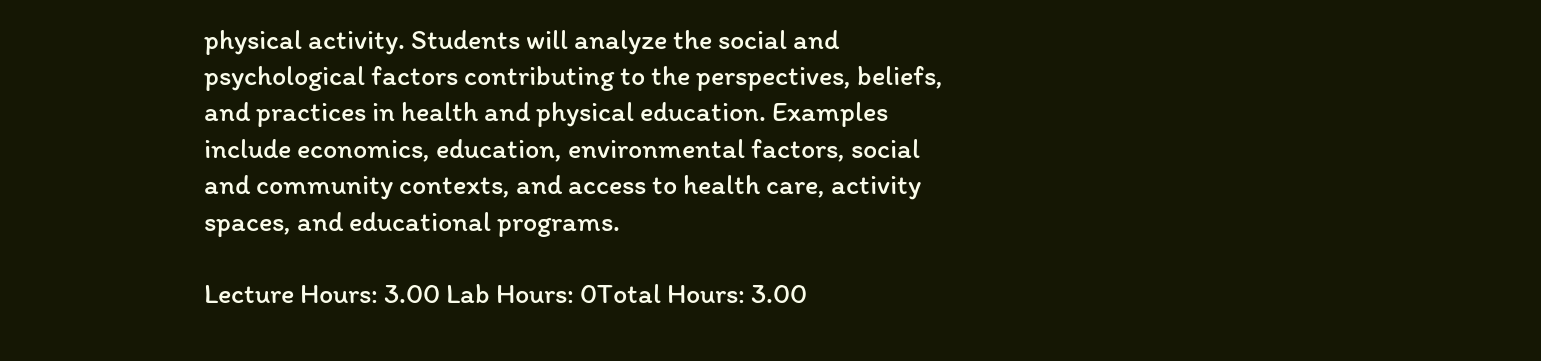physical activity. Students will analyze the social and psychological factors contributing to the perspectives, beliefs, and practices in health and physical education. Examples include economics, education, environmental factors, social and community contexts, and access to health care, activity spaces, and educational programs.

Lecture Hours: 3.00 Lab Hours: 0Total Hours: 3.00